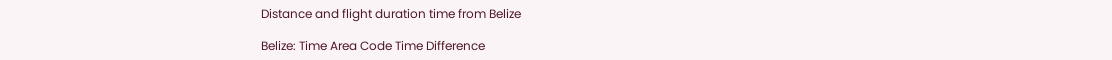Distance and flight duration time from Belize

Belize: Time Area Code Time Difference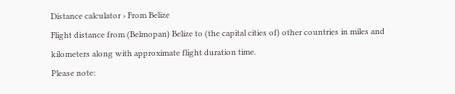Distance calculator › From Belize
Flight distance from (Belmopan) Belize to (the capital cities of) other countries in miles and kilometers along with approximate flight duration time.
Please note: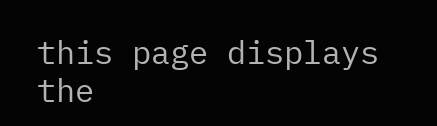this page displays the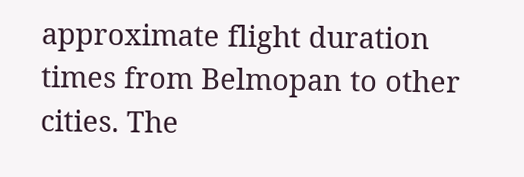approximate flight duration times from Belmopan to other cities. The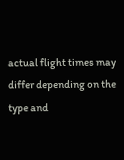actual flight times may differ depending on the type and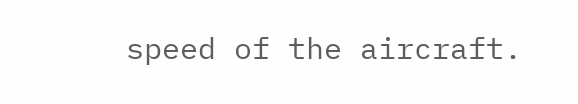speed of the aircraft.